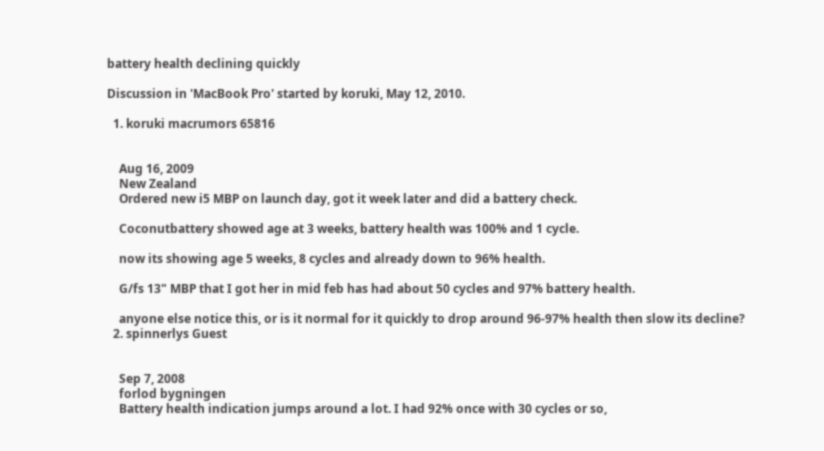battery health declining quickly

Discussion in 'MacBook Pro' started by koruki, May 12, 2010.

  1. koruki macrumors 65816


    Aug 16, 2009
    New Zealand
    Ordered new i5 MBP on launch day, got it week later and did a battery check.

    Coconutbattery showed age at 3 weeks, battery health was 100% and 1 cycle.

    now its showing age 5 weeks, 8 cycles and already down to 96% health.

    G/fs 13" MBP that I got her in mid feb has had about 50 cycles and 97% battery health.

    anyone else notice this, or is it normal for it quickly to drop around 96-97% health then slow its decline?
  2. spinnerlys Guest


    Sep 7, 2008
    forlod bygningen
    Battery health indication jumps around a lot. I had 92% once with 30 cycles or so,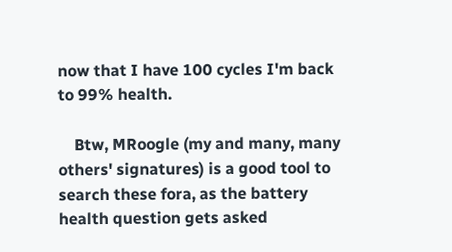now that I have 100 cycles I'm back to 99% health.

    Btw, MRoogle (my and many, many others' signatures) is a good tool to search these fora, as the battery health question gets asked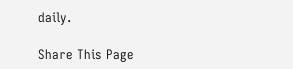daily.

Share This Page